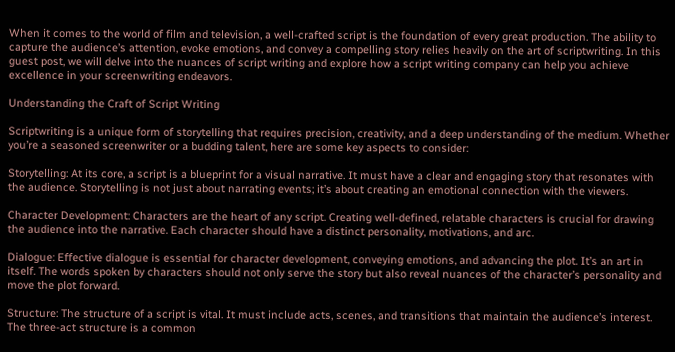When it comes to the world of film and television, a well-crafted script is the foundation of every great production. The ability to capture the audience’s attention, evoke emotions, and convey a compelling story relies heavily on the art of scriptwriting. In this guest post, we will delve into the nuances of script writing and explore how a script writing company can help you achieve excellence in your screenwriting endeavors.

Understanding the Craft of Script Writing

Scriptwriting is a unique form of storytelling that requires precision, creativity, and a deep understanding of the medium. Whether you’re a seasoned screenwriter or a budding talent, here are some key aspects to consider:

Storytelling: At its core, a script is a blueprint for a visual narrative. It must have a clear and engaging story that resonates with the audience. Storytelling is not just about narrating events; it’s about creating an emotional connection with the viewers.

Character Development: Characters are the heart of any script. Creating well-defined, relatable characters is crucial for drawing the audience into the narrative. Each character should have a distinct personality, motivations, and arc.

Dialogue: Effective dialogue is essential for character development, conveying emotions, and advancing the plot. It’s an art in itself. The words spoken by characters should not only serve the story but also reveal nuances of the character’s personality and move the plot forward.

Structure: The structure of a script is vital. It must include acts, scenes, and transitions that maintain the audience’s interest. The three-act structure is a common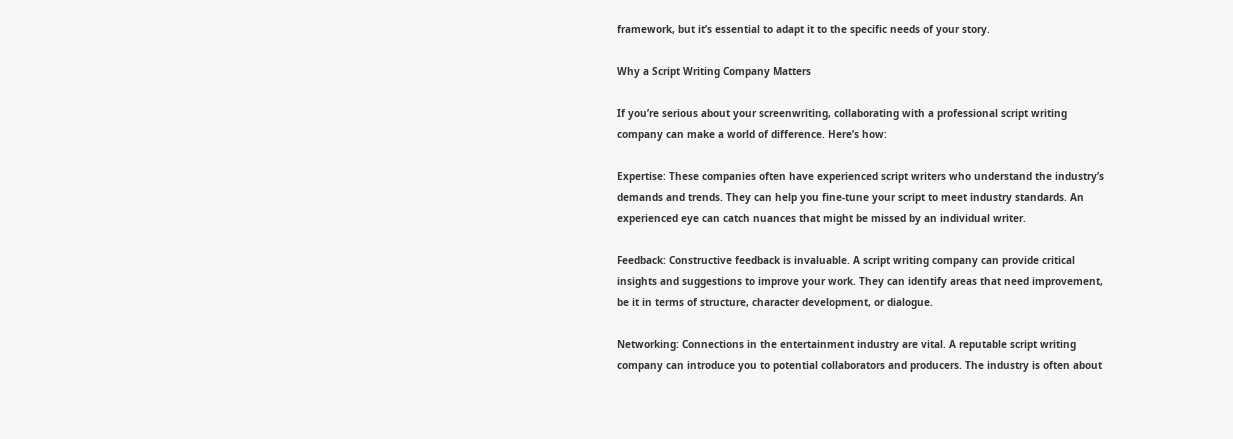framework, but it’s essential to adapt it to the specific needs of your story.

Why a Script Writing Company Matters

If you’re serious about your screenwriting, collaborating with a professional script writing company can make a world of difference. Here’s how:

Expertise: These companies often have experienced script writers who understand the industry’s demands and trends. They can help you fine-tune your script to meet industry standards. An experienced eye can catch nuances that might be missed by an individual writer.

Feedback: Constructive feedback is invaluable. A script writing company can provide critical insights and suggestions to improve your work. They can identify areas that need improvement, be it in terms of structure, character development, or dialogue.

Networking: Connections in the entertainment industry are vital. A reputable script writing company can introduce you to potential collaborators and producers. The industry is often about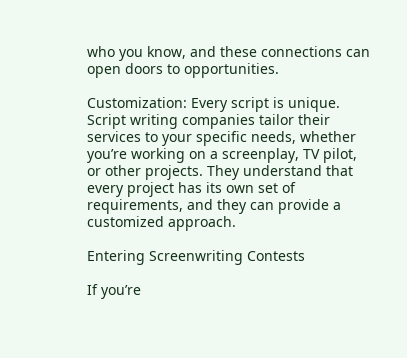who you know, and these connections can open doors to opportunities.

Customization: Every script is unique. Script writing companies tailor their services to your specific needs, whether you’re working on a screenplay, TV pilot, or other projects. They understand that every project has its own set of requirements, and they can provide a customized approach.

Entering Screenwriting Contests

If you’re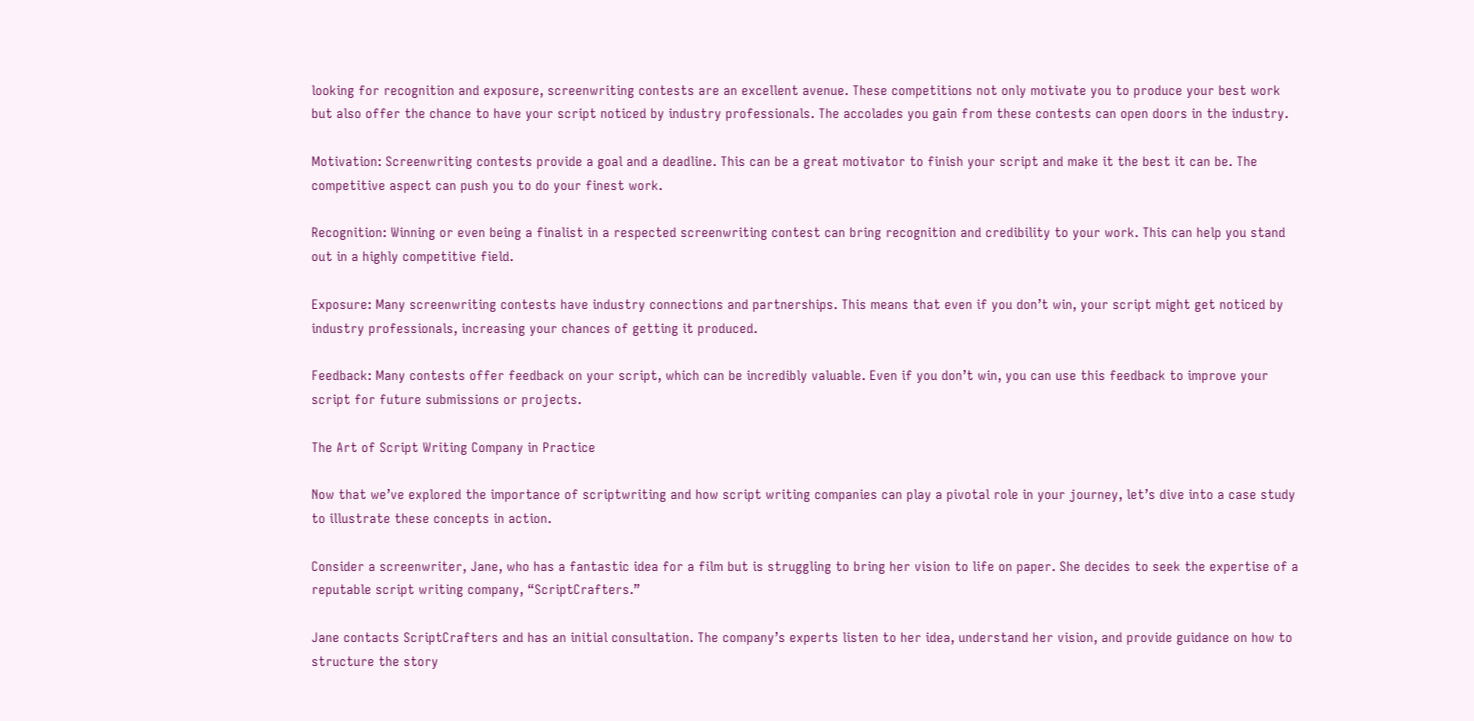looking for recognition and exposure, screenwriting contests are an excellent avenue. These competitions not only motivate you to produce your best work but also offer the chance to have your script noticed by industry professionals. The accolades you gain from these contests can open doors in the industry.

Motivation: Screenwriting contests provide a goal and a deadline. This can be a great motivator to finish your script and make it the best it can be. The competitive aspect can push you to do your finest work.

Recognition: Winning or even being a finalist in a respected screenwriting contest can bring recognition and credibility to your work. This can help you stand out in a highly competitive field.

Exposure: Many screenwriting contests have industry connections and partnerships. This means that even if you don’t win, your script might get noticed by industry professionals, increasing your chances of getting it produced.

Feedback: Many contests offer feedback on your script, which can be incredibly valuable. Even if you don’t win, you can use this feedback to improve your script for future submissions or projects.

The Art of Script Writing Company in Practice

Now that we’ve explored the importance of scriptwriting and how script writing companies can play a pivotal role in your journey, let’s dive into a case study to illustrate these concepts in action.

Consider a screenwriter, Jane, who has a fantastic idea for a film but is struggling to bring her vision to life on paper. She decides to seek the expertise of a reputable script writing company, “ScriptCrafters.”

Jane contacts ScriptCrafters and has an initial consultation. The company’s experts listen to her idea, understand her vision, and provide guidance on how to structure the story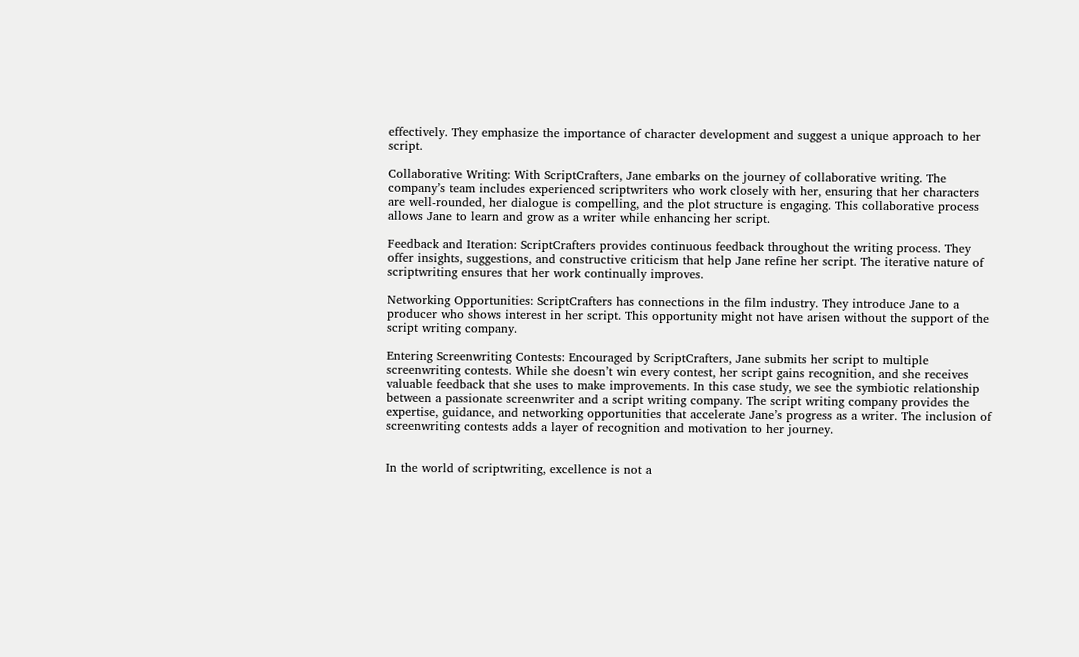effectively. They emphasize the importance of character development and suggest a unique approach to her script.

Collaborative Writing: With ScriptCrafters, Jane embarks on the journey of collaborative writing. The company’s team includes experienced scriptwriters who work closely with her, ensuring that her characters are well-rounded, her dialogue is compelling, and the plot structure is engaging. This collaborative process allows Jane to learn and grow as a writer while enhancing her script.

Feedback and Iteration: ScriptCrafters provides continuous feedback throughout the writing process. They offer insights, suggestions, and constructive criticism that help Jane refine her script. The iterative nature of scriptwriting ensures that her work continually improves.

Networking Opportunities: ScriptCrafters has connections in the film industry. They introduce Jane to a producer who shows interest in her script. This opportunity might not have arisen without the support of the script writing company.

Entering Screenwriting Contests: Encouraged by ScriptCrafters, Jane submits her script to multiple screenwriting contests. While she doesn’t win every contest, her script gains recognition, and she receives valuable feedback that she uses to make improvements. In this case study, we see the symbiotic relationship between a passionate screenwriter and a script writing company. The script writing company provides the expertise, guidance, and networking opportunities that accelerate Jane’s progress as a writer. The inclusion of screenwriting contests adds a layer of recognition and motivation to her journey.


In the world of scriptwriting, excellence is not a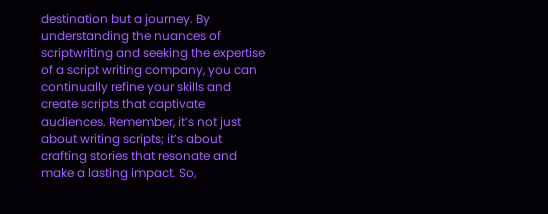destination but a journey. By understanding the nuances of scriptwriting and seeking the expertise of a script writing company, you can continually refine your skills and create scripts that captivate audiences. Remember, it’s not just about writing scripts; it’s about crafting stories that resonate and make a lasting impact. So,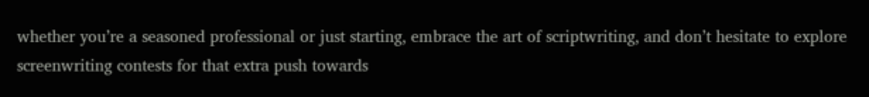whether you’re a seasoned professional or just starting, embrace the art of scriptwriting, and don’t hesitate to explore screenwriting contests for that extra push towards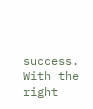success. With the right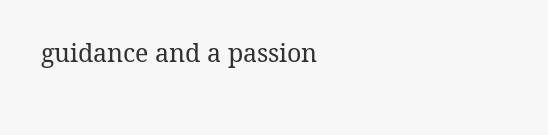guidance and a passion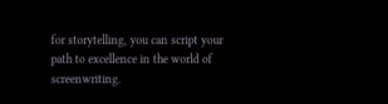for storytelling, you can script your path to excellence in the world of screenwriting.